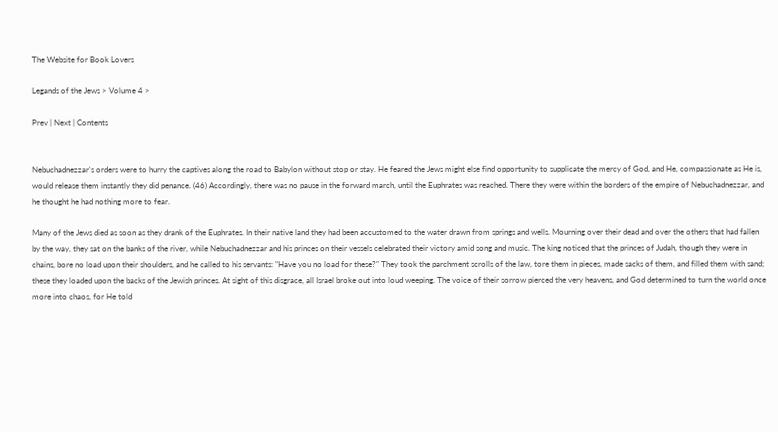The Website for Book Lovers

Legands of the Jews > Volume 4 >

Prev | Next | Contents


Nebuchadnezzar's orders were to hurry the captives along the road to Babylon without stop or stay. He feared the Jews might else find opportunity to supplicate the mercy of God, and He, compassionate as He is, would release them instantly they did penance. (46) Accordingly, there was no pause in the forward march, until the Euphrates was reached. There they were within the borders of the empire of Nebuchadnezzar, and he thought he had nothing more to fear.

Many of the Jews died as soon as they drank of the Euphrates. In their native land they had been accustomed to the water drawn from springs and wells. Mourning over their dead and over the others that had fallen by the way, they sat on the banks of the river, while Nebuchadnezzar and his princes on their vessels celebrated their victory amid song and music. The king noticed that the princes of Judah, though they were in chains, bore no load upon their shoulders, and he called to his servants: "Have you no load for these?" They took the parchment scrolls of the law, tore them in pieces, made sacks of them, and filled them with sand; these they loaded upon the backs of the Jewish princes. At sight of this disgrace, all Israel broke out into loud weeping. The voice of their sorrow pierced the very heavens, and God determined to turn the world once more into chaos, for He told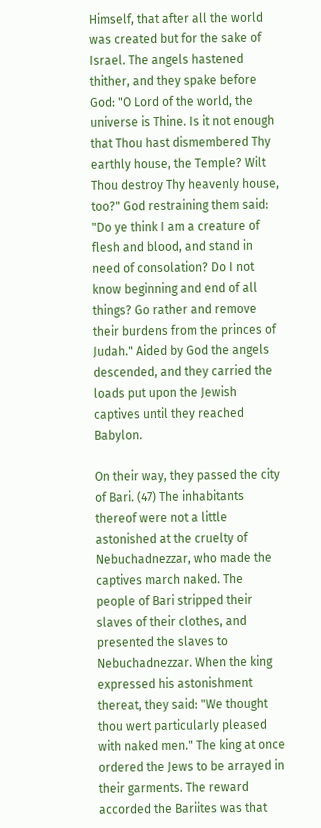Himself, that after all the world was created but for the sake of Israel. The angels hastened thither, and they spake before God: "O Lord of the world, the universe is Thine. Is it not enough that Thou hast dismembered Thy earthly house, the Temple? Wilt Thou destroy Thy heavenly house, too?" God restraining them said: "Do ye think I am a creature of flesh and blood, and stand in need of consolation? Do I not know beginning and end of all things? Go rather and remove their burdens from the princes of Judah." Aided by God the angels descended, and they carried the loads put upon the Jewish captives until they reached Babylon.

On their way, they passed the city of Bari. (47) The inhabitants thereof were not a little astonished at the cruelty of Nebuchadnezzar, who made the captives march naked. The people of Bari stripped their slaves of their clothes, and presented the slaves to Nebuchadnezzar. When the king expressed his astonishment thereat, they said: "We thought thou wert particularly pleased with naked men." The king at once ordered the Jews to be arrayed in their garments. The reward accorded the Bariites was that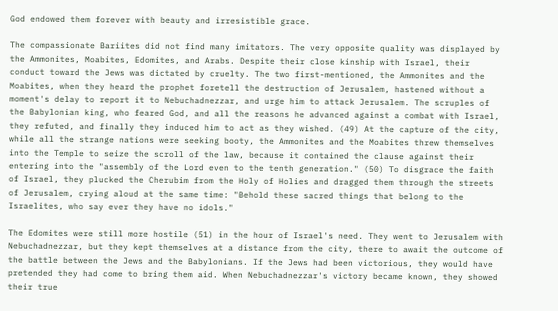God endowed them forever with beauty and irresistible grace.

The compassionate Bariites did not find many imitators. The very opposite quality was displayed by the Ammonites, Moabites, Edomites, and Arabs. Despite their close kinship with Israel, their conduct toward the Jews was dictated by cruelty. The two first-mentioned, the Ammonites and the Moabites, when they heard the prophet foretell the destruction of Jerusalem, hastened without a moment's delay to report it to Nebuchadnezzar, and urge him to attack Jerusalem. The scruples of the Babylonian king, who feared God, and all the reasons he advanced against a combat with Israel, they refuted, and finally they induced him to act as they wished. (49) At the capture of the city, while all the strange nations were seeking booty, the Ammonites and the Moabites threw themselves into the Temple to seize the scroll of the law, because it contained the clause against their entering into the "assembly of the Lord even to the tenth generation." (50) To disgrace the faith of Israel, they plucked the Cherubim from the Holy of Holies and dragged them through the streets of Jerusalem, crying aloud at the same time: "Behold these sacred things that belong to the Israelites, who say ever they have no idols."

The Edomites were still more hostile (51) in the hour of Israel's need. They went to Jerusalem with Nebuchadnezzar, but they kept themselves at a distance from the city, there to await the outcome of the battle between the Jews and the Babylonians. If the Jews had been victorious, they would have pretended they had come to bring them aid. When Nebuchadnezzar's victory became known, they showed their true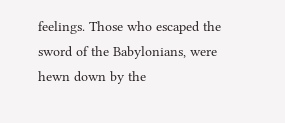feelings. Those who escaped the sword of the Babylonians, were hewn down by the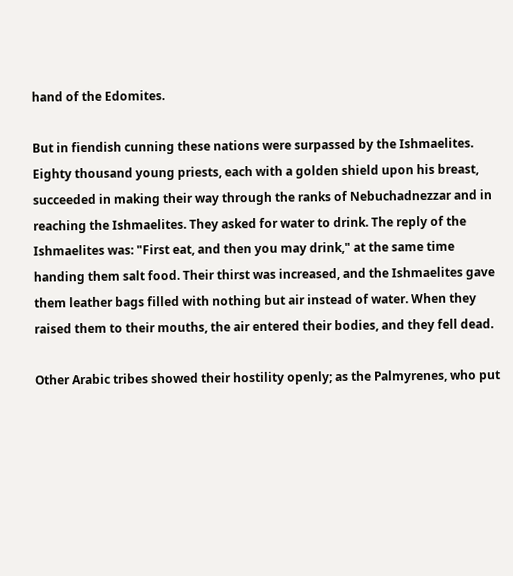hand of the Edomites.

But in fiendish cunning these nations were surpassed by the Ishmaelites. Eighty thousand young priests, each with a golden shield upon his breast, succeeded in making their way through the ranks of Nebuchadnezzar and in reaching the Ishmaelites. They asked for water to drink. The reply of the Ishmaelites was: "First eat, and then you may drink," at the same time handing them salt food. Their thirst was increased, and the Ishmaelites gave them leather bags filled with nothing but air instead of water. When they raised them to their mouths, the air entered their bodies, and they fell dead.

Other Arabic tribes showed their hostility openly; as the Palmyrenes, who put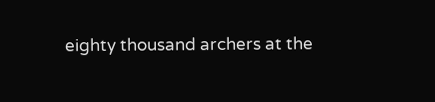eighty thousand archers at the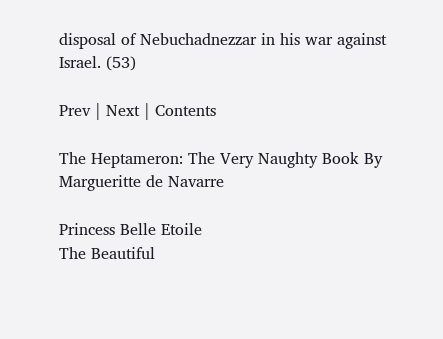disposal of Nebuchadnezzar in his war against Israel. (53)

Prev | Next | Contents

The Heptameron: The Very Naughty Book By Margueritte de Navarre

Princess Belle Etoile
The Beautiful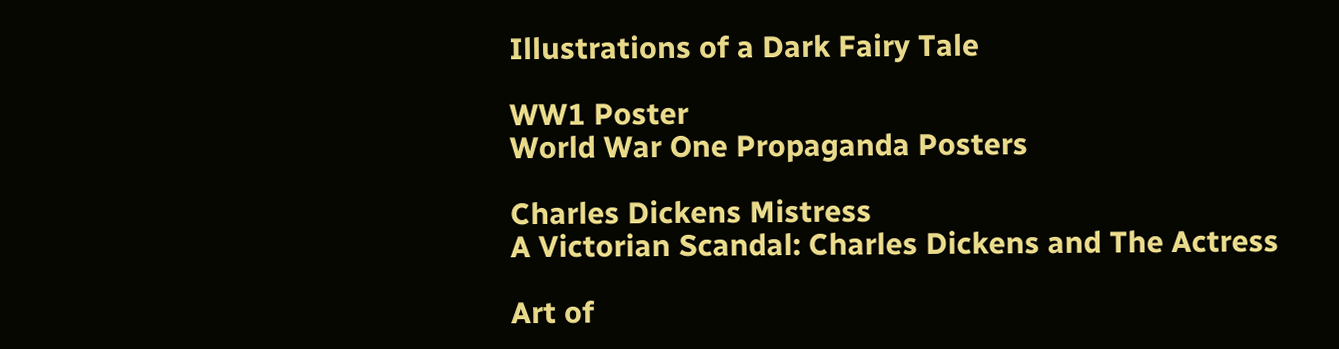Illustrations of a Dark Fairy Tale

WW1 Poster
World War One Propaganda Posters

Charles Dickens Mistress
A Victorian Scandal: Charles Dickens and The Actress

Art of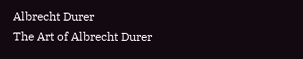Albrecht Durer
The Art of Albrecht Durer